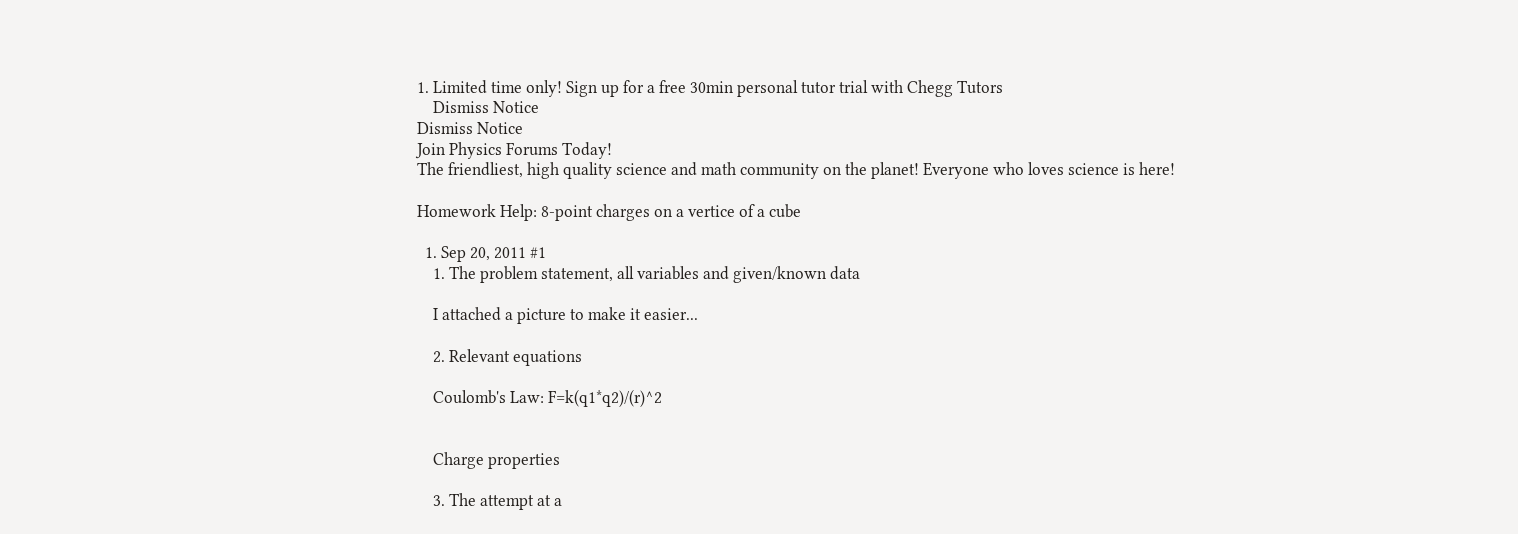1. Limited time only! Sign up for a free 30min personal tutor trial with Chegg Tutors
    Dismiss Notice
Dismiss Notice
Join Physics Forums Today!
The friendliest, high quality science and math community on the planet! Everyone who loves science is here!

Homework Help: 8-point charges on a vertice of a cube

  1. Sep 20, 2011 #1
    1. The problem statement, all variables and given/known data

    I attached a picture to make it easier...

    2. Relevant equations

    Coulomb's Law: F=k(q1*q2)/(r)^2


    Charge properties

    3. The attempt at a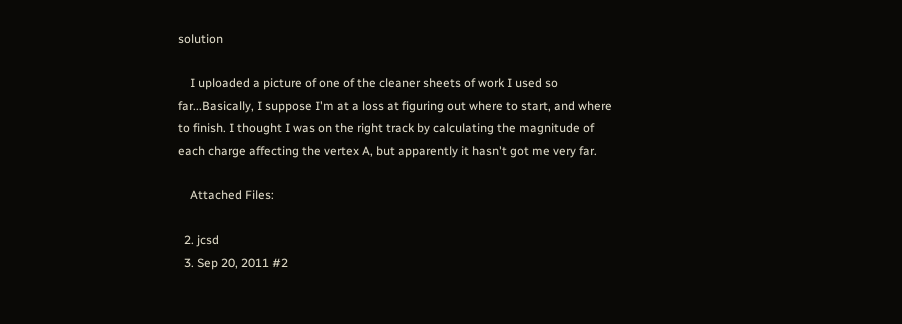solution

    I uploaded a picture of one of the cleaner sheets of work I used so far...Basically, I suppose I'm at a loss at figuring out where to start, and where to finish. I thought I was on the right track by calculating the magnitude of each charge affecting the vertex A, but apparently it hasn't got me very far.

    Attached Files:

  2. jcsd
  3. Sep 20, 2011 #2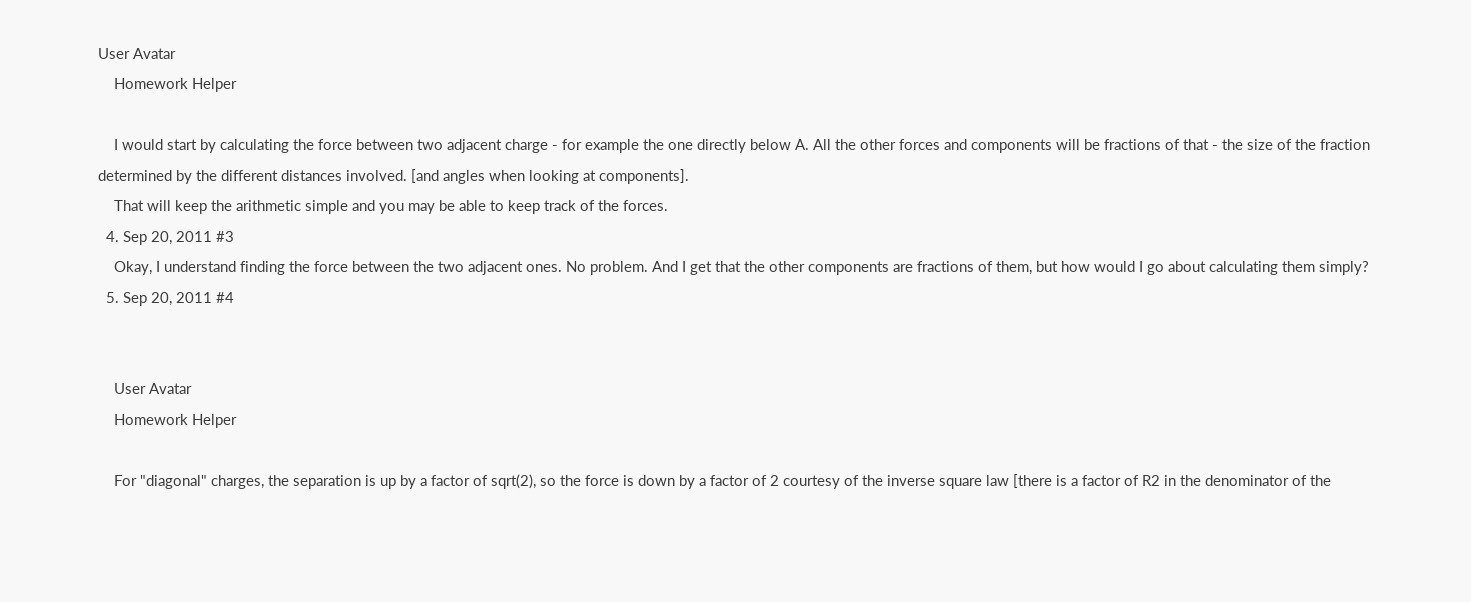User Avatar
    Homework Helper

    I would start by calculating the force between two adjacent charge - for example the one directly below A. All the other forces and components will be fractions of that - the size of the fraction determined by the different distances involved. [and angles when looking at components].
    That will keep the arithmetic simple and you may be able to keep track of the forces.
  4. Sep 20, 2011 #3
    Okay, I understand finding the force between the two adjacent ones. No problem. And I get that the other components are fractions of them, but how would I go about calculating them simply?
  5. Sep 20, 2011 #4


    User Avatar
    Homework Helper

    For "diagonal" charges, the separation is up by a factor of sqrt(2), so the force is down by a factor of 2 courtesy of the inverse square law [there is a factor of R2 in the denominator of the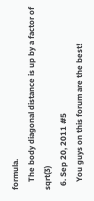formula.
    The body diagonal distance is up by a factor of sqrt(3)
  6. Sep 20, 2011 #5
    You guys on this forum are the best!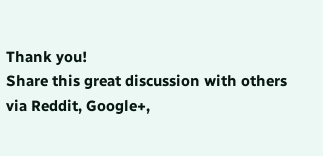Thank you!
Share this great discussion with others via Reddit, Google+,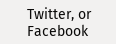Twitter, or Facebook